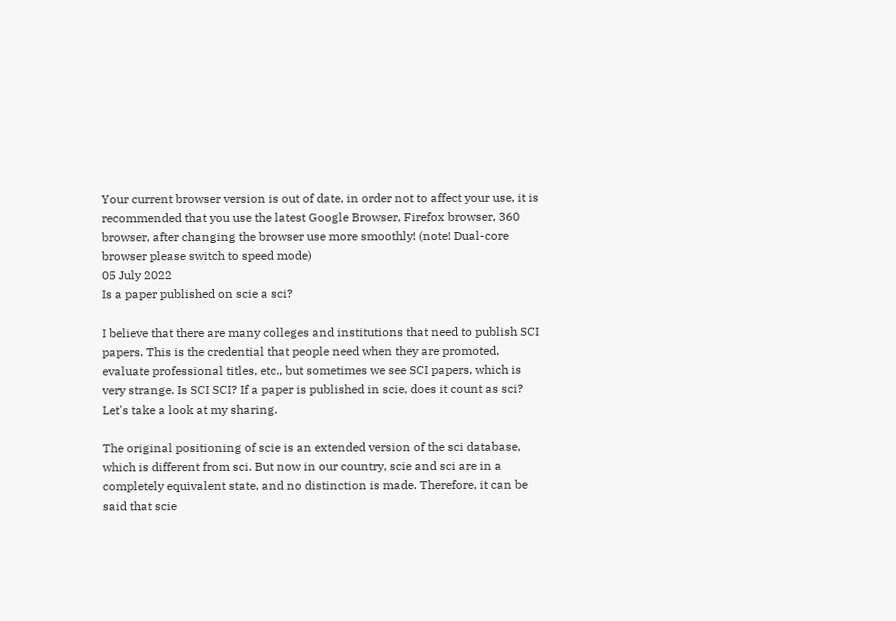Your current browser version is out of date, in order not to affect your use, it is recommended that you use the latest Google Browser, Firefox browser, 360 browser, after changing the browser use more smoothly! (note! Dual-core browser please switch to speed mode)
05 July 2022
Is a paper published on scie a sci?

I believe that there are many colleges and institutions that need to publish SCI papers. This is the credential that people need when they are promoted, evaluate professional titles, etc., but sometimes we see SCI papers, which is very strange. Is SCI SCI? If a paper is published in scie, does it count as sci? Let's take a look at my sharing.

The original positioning of scie is an extended version of the sci database, which is different from sci. But now in our country, scie and sci are in a completely equivalent state, and no distinction is made. Therefore, it can be said that scie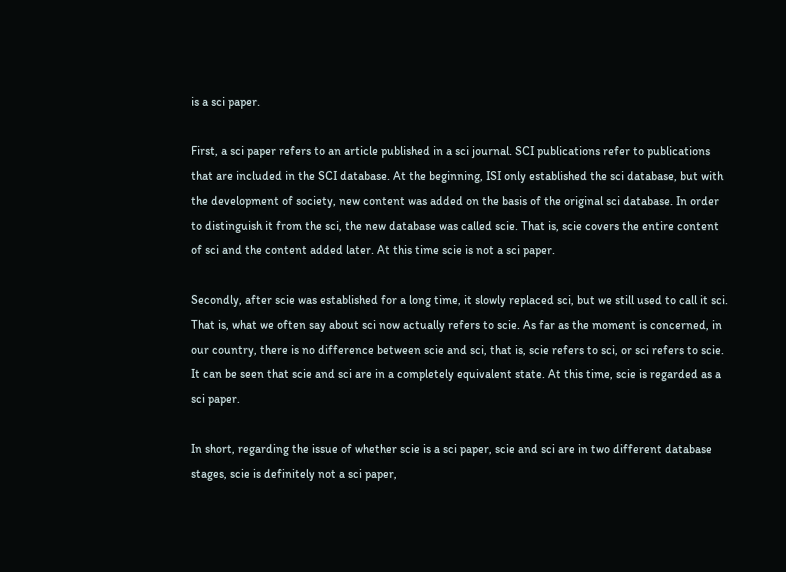is a sci paper.

First, a sci paper refers to an article published in a sci journal. SCI publications refer to publications that are included in the SCI database. At the beginning, ISI only established the sci database, but with the development of society, new content was added on the basis of the original sci database. In order to distinguish it from the sci, the new database was called scie. That is, scie covers the entire content of sci and the content added later. At this time scie is not a sci paper.

Secondly, after scie was established for a long time, it slowly replaced sci, but we still used to call it sci. That is, what we often say about sci now actually refers to scie. As far as the moment is concerned, in our country, there is no difference between scie and sci, that is, scie refers to sci, or sci refers to scie. It can be seen that scie and sci are in a completely equivalent state. At this time, scie is regarded as a sci paper.

In short, regarding the issue of whether scie is a sci paper, scie and sci are in two different database stages, scie is definitely not a sci paper,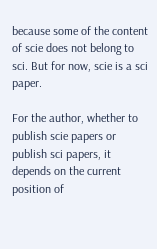because some of the content of scie does not belong to sci. But for now, scie is a sci paper.

For the author, whether to publish scie papers or publish sci papers, it depends on the current position of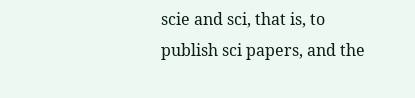scie and sci, that is, to publish sci papers, and the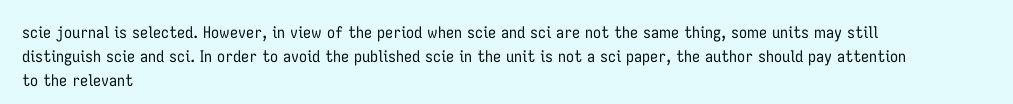scie journal is selected. However, in view of the period when scie and sci are not the same thing, some units may still distinguish scie and sci. In order to avoid the published scie in the unit is not a sci paper, the author should pay attention to the relevant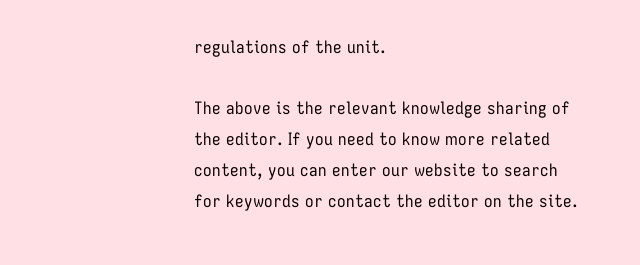regulations of the unit.

The above is the relevant knowledge sharing of the editor. If you need to know more related content, you can enter our website to search for keywords or contact the editor on the site.